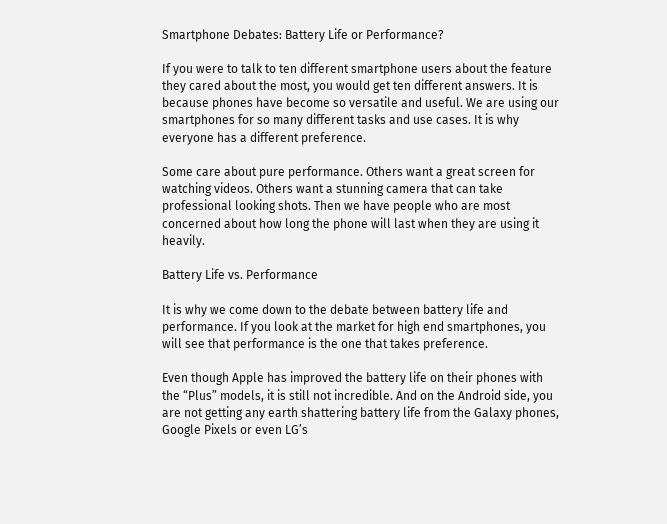Smartphone Debates: Battery Life or Performance?

If you were to talk to ten different smartphone users about the feature they cared about the most, you would get ten different answers. It is because phones have become so versatile and useful. We are using our smartphones for so many different tasks and use cases. It is why everyone has a different preference.

Some care about pure performance. Others want a great screen for watching videos. Others want a stunning camera that can take professional looking shots. Then we have people who are most concerned about how long the phone will last when they are using it heavily.

Battery Life vs. Performance

It is why we come down to the debate between battery life and performance. If you look at the market for high end smartphones, you will see that performance is the one that takes preference.

Even though Apple has improved the battery life on their phones with the “Plus” models, it is still not incredible. And on the Android side, you are not getting any earth shattering battery life from the Galaxy phones, Google Pixels or even LG’s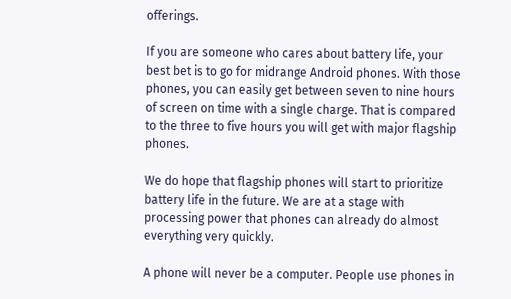offerings.

If you are someone who cares about battery life, your best bet is to go for midrange Android phones. With those phones, you can easily get between seven to nine hours of screen on time with a single charge. That is compared to the three to five hours you will get with major flagship phones.

We do hope that flagship phones will start to prioritize battery life in the future. We are at a stage with processing power that phones can already do almost everything very quickly.

A phone will never be a computer. People use phones in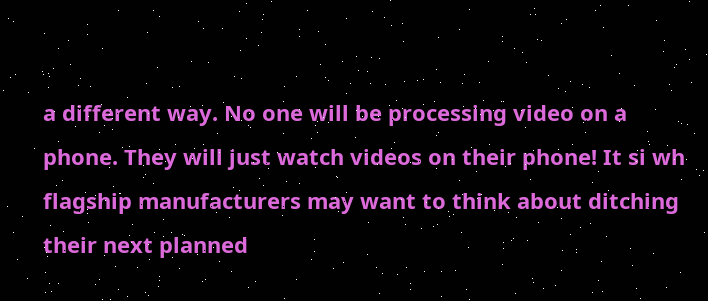a different way. No one will be processing video on a phone. They will just watch videos on their phone! It si wh flagship manufacturers may want to think about ditching their next planned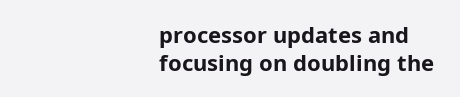processor updates and focusing on doubling the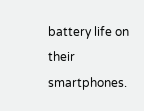battery life on their smartphones.